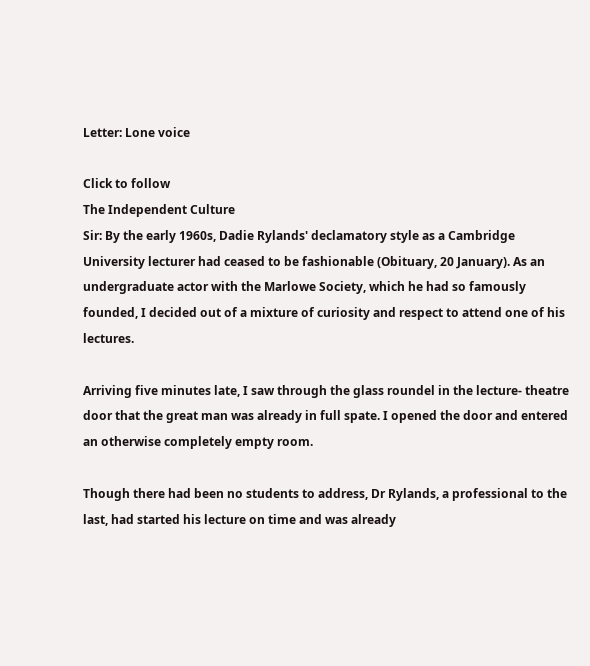Letter: Lone voice

Click to follow
The Independent Culture
Sir: By the early 1960s, Dadie Rylands' declamatory style as a Cambridge University lecturer had ceased to be fashionable (Obituary, 20 January). As an undergraduate actor with the Marlowe Society, which he had so famously founded, I decided out of a mixture of curiosity and respect to attend one of his lectures.

Arriving five minutes late, I saw through the glass roundel in the lecture- theatre door that the great man was already in full spate. I opened the door and entered an otherwise completely empty room.

Though there had been no students to address, Dr Rylands, a professional to the last, had started his lecture on time and was already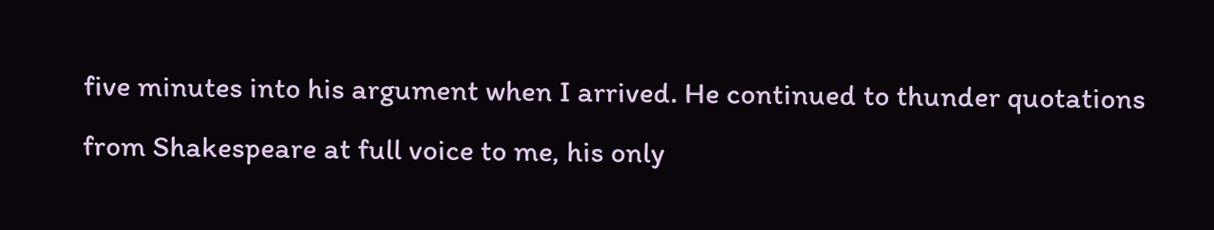five minutes into his argument when I arrived. He continued to thunder quotations from Shakespeare at full voice to me, his only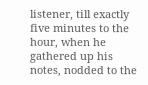listener, till exactly five minutes to the hour, when he gathered up his notes, nodded to the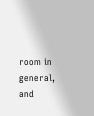room in general, and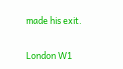made his exit.


London W1